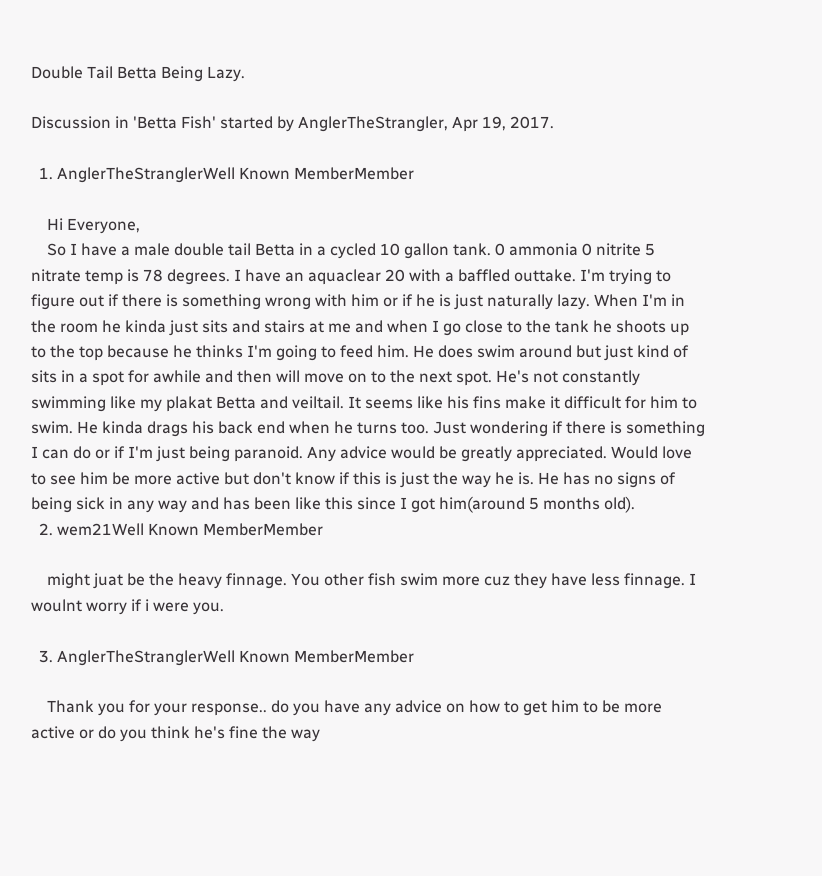Double Tail Betta Being Lazy.

Discussion in 'Betta Fish' started by AnglerTheStrangler, Apr 19, 2017.

  1. AnglerTheStranglerWell Known MemberMember

    Hi Everyone,
    So I have a male double tail Betta in a cycled 10 gallon tank. 0 ammonia 0 nitrite 5 nitrate temp is 78 degrees. I have an aquaclear 20 with a baffled outtake. I'm trying to figure out if there is something wrong with him or if he is just naturally lazy. When I'm in the room he kinda just sits and stairs at me and when I go close to the tank he shoots up to the top because he thinks I'm going to feed him. He does swim around but just kind of sits in a spot for awhile and then will move on to the next spot. He's not constantly swimming like my plakat Betta and veiltail. It seems like his fins make it difficult for him to swim. He kinda drags his back end when he turns too. Just wondering if there is something I can do or if I'm just being paranoid. Any advice would be greatly appreciated. Would love to see him be more active but don't know if this is just the way he is. He has no signs of being sick in any way and has been like this since I got him(around 5 months old).
  2. wem21Well Known MemberMember

    might juat be the heavy finnage. You other fish swim more cuz they have less finnage. I woulnt worry if i were you.

  3. AnglerTheStranglerWell Known MemberMember

    Thank you for your response.. do you have any advice on how to get him to be more active or do you think he's fine the way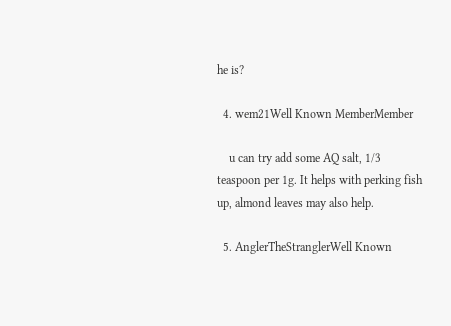he is?

  4. wem21Well Known MemberMember

    u can try add some AQ salt, 1/3 teaspoon per 1g. It helps with perking fish up, almond leaves may also help.

  5. AnglerTheStranglerWell Known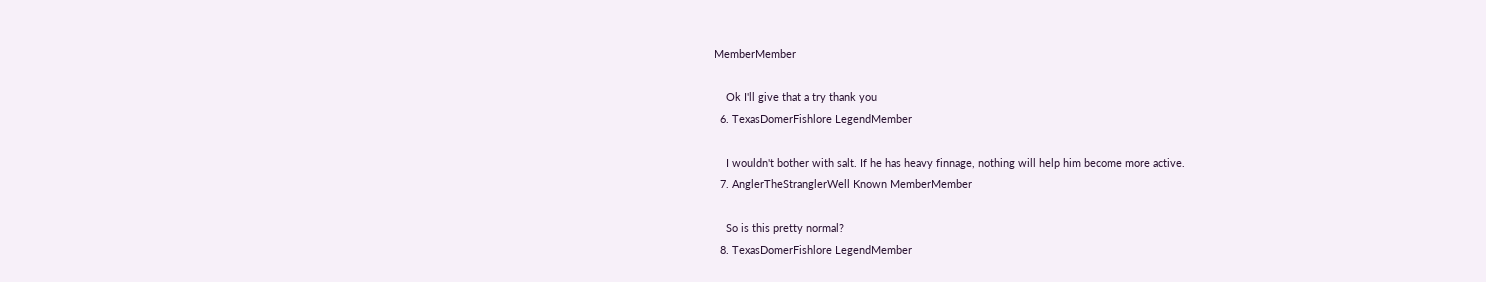MemberMember

    Ok I'll give that a try thank you
  6. TexasDomerFishlore LegendMember

    I wouldn't bother with salt. If he has heavy finnage, nothing will help him become more active.
  7. AnglerTheStranglerWell Known MemberMember

    So is this pretty normal?
  8. TexasDomerFishlore LegendMember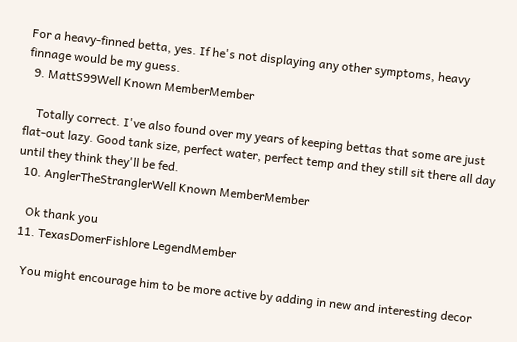For a heavy-finned betta, yes. If he's not displaying any other symptoms, heavy finnage would be my guess.
  9. MattS99Well Known MemberMember

    Totally correct. I've also found over my years of keeping bettas that some are just flat-out lazy. Good tank size, perfect water, perfect temp and they still sit there all day until they think they'll be fed.
  10. AnglerTheStranglerWell Known MemberMember

    Ok thank you
  11. TexasDomerFishlore LegendMember

    You might encourage him to be more active by adding in new and interesting decor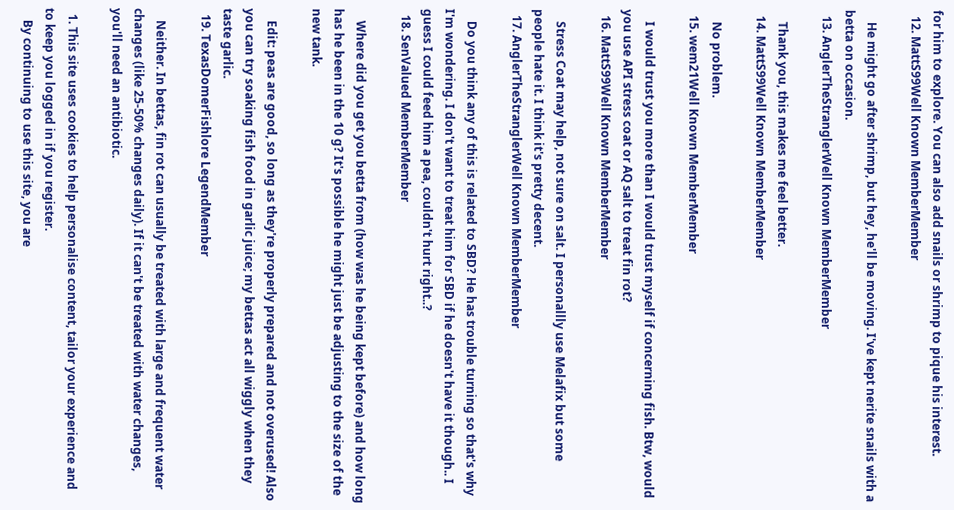for him to explore. You can also add snails or shrimp to pique his interest.
  12. MattS99Well Known MemberMember

    He might go after shrimp, but hey, he'll be moving. I've kept nerite snails with a betta on occasion.
  13. AnglerTheStranglerWell Known MemberMember

    Thank you, this makes me feel better.
  14. MattS99Well Known MemberMember

    No problem.
  15. wem21Well Known MemberMember

    I would trust you more than I would trust myself if concerning fish. Btw, would you use API stress coat or AQ salt to treat fin rot?
  16. MattS99Well Known MemberMember

    Stress Coat may help, not sure on salt. I personallly use Melafix but some people hate it. I think it's pretty decent.
  17. AnglerTheStranglerWell Known MemberMember

    Do you think any of this is related to SBD? He has trouble turning so that's why I'm wondering. I don't want to treat him for SBD if he doesn't have it though.. I guess I could feed him a pea, couldn't hurt right..?
  18. SenValued MemberMember

    Where did you get you betta from (how was he being kept before) and how long has he been in the 10 g? It's possible he might just be adjusting to the size of the new tank.

    Edit: peas are good, so long as they're properly prepared and not overused! Also you can try soaking fish food in garlic juice; my bettas act all wiggly when they taste garlic.
  19. TexasDomerFishlore LegendMember

    Neither. In bettas, fin rot can usually be treated with large and frequent water changes (like 25-50% changes daily). If it can't be treated with water changes, you'll need an antibiotic.

  1. This site uses cookies to help personalise content, tailor your experience and to keep you logged in if you register.
    By continuing to use this site, you are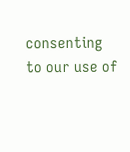consenting to our use of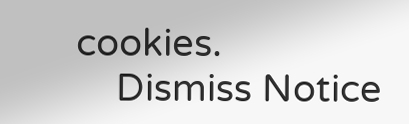cookies.
    Dismiss Notice